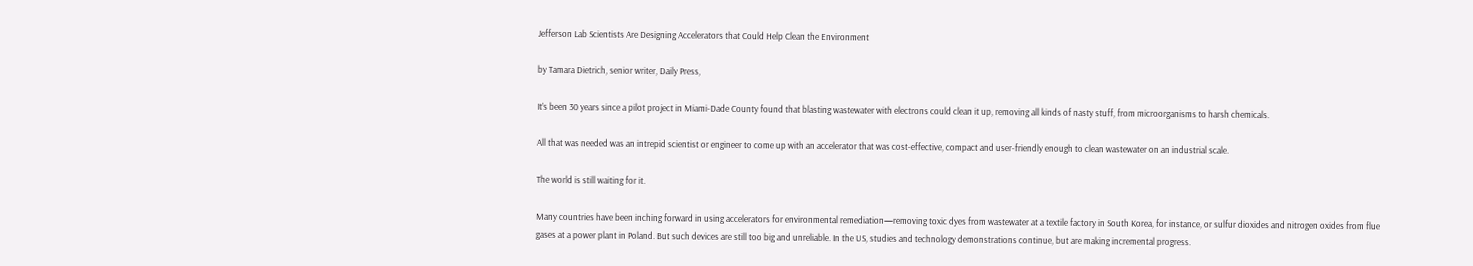Jefferson Lab Scientists Are Designing Accelerators that Could Help Clean the Environment

by Tamara Dietrich, senior writer, Daily Press,

It’s been 30 years since a pilot project in Miami-Dade County found that blasting wastewater with electrons could clean it up, removing all kinds of nasty stuff, from microorganisms to harsh chemicals.

All that was needed was an intrepid scientist or engineer to come up with an accelerator that was cost-effective, compact and user-friendly enough to clean wastewater on an industrial scale.

The world is still waiting for it.

Many countries have been inching forward in using accelerators for environmental remediation—removing toxic dyes from wastewater at a textile factory in South Korea, for instance, or sulfur dioxides and nitrogen oxides from flue gases at a power plant in Poland. But such devices are still too big and unreliable. In the US, studies and technology demonstrations continue, but are making incremental progress.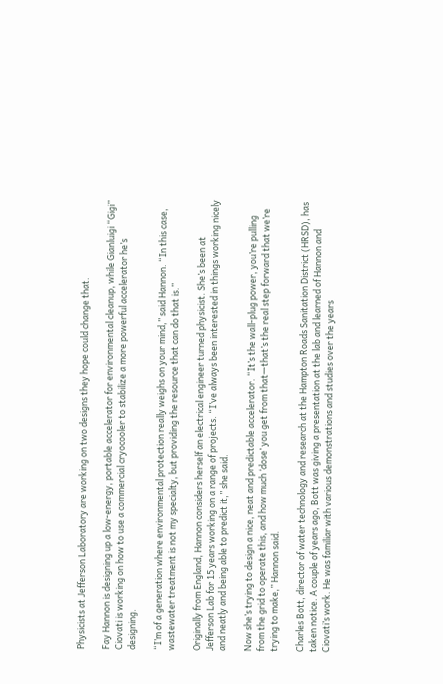Physicists at Jefferson Laboratory are working on two designs they hope could change that.

Fay Hannon is designing up a low-energy, portable accelerator for environmental cleanup, while Gianluigi “Gigi” Ciovati is working on how to use a commercial cryocooler to stabilize a more powerful accelerator he’s designing.

“I’m of a generation where environmental protection really weighs on your mind,” said Hannon. “In this case, wastewater treatment is not my specialty, but providing the resource that can do that is.”

Originally from England, Hannon considers herself an electrical engineer turned physicist. She’s been at Jefferson Lab for 15 years working on a range of projects. “I’ve always been interested in things working nicely and neatly and being able to predict it,” she said.

Now she’s trying to design a nice, neat and predictable accelerator. “It’s the wall-plug power, you’re pulling from the grid to operate this, and how much ‘dose’ you get from that—that’s the real step forward that we’re trying to make,” Hannon said.

Charles Bott, director of water technology and research at the Hampton Roads Sanitation District (HRSD), has taken notice. A couple of years ago, Bott was giving a presentation at the lab and learned of Hannon and Ciovati’s work. He was familiar with various demonstrations and studies over the years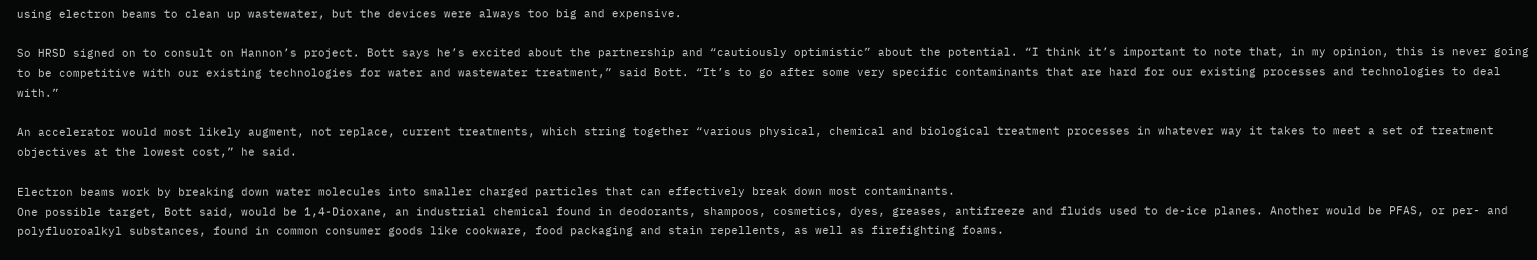using electron beams to clean up wastewater, but the devices were always too big and expensive.

So HRSD signed on to consult on Hannon’s project. Bott says he’s excited about the partnership and “cautiously optimistic” about the potential. “I think it’s important to note that, in my opinion, this is never going to be competitive with our existing technologies for water and wastewater treatment,” said Bott. “It’s to go after some very specific contaminants that are hard for our existing processes and technologies to deal with.”

An accelerator would most likely augment, not replace, current treatments, which string together “various physical, chemical and biological treatment processes in whatever way it takes to meet a set of treatment objectives at the lowest cost,” he said.

Electron beams work by breaking down water molecules into smaller charged particles that can effectively break down most contaminants.
One possible target, Bott said, would be 1,4-Dioxane, an industrial chemical found in deodorants, shampoos, cosmetics, dyes, greases, antifreeze and fluids used to de-ice planes. Another would be PFAS, or per- and polyfluoroalkyl substances, found in common consumer goods like cookware, food packaging and stain repellents, as well as firefighting foams.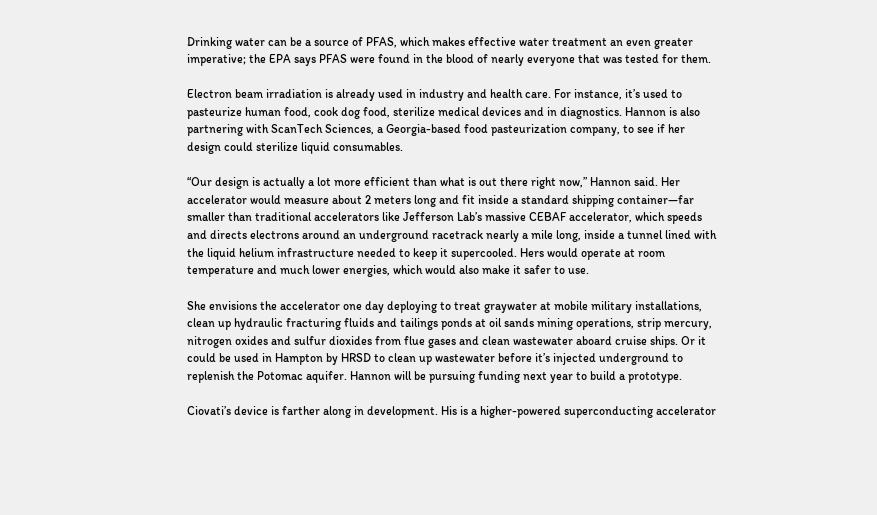Drinking water can be a source of PFAS, which makes effective water treatment an even greater imperative; the EPA says PFAS were found in the blood of nearly everyone that was tested for them.

Electron beam irradiation is already used in industry and health care. For instance, it’s used to pasteurize human food, cook dog food, sterilize medical devices and in diagnostics. Hannon is also partnering with ScanTech Sciences, a Georgia-based food pasteurization company, to see if her design could sterilize liquid consumables.

“Our design is actually a lot more efficient than what is out there right now,” Hannon said. Her accelerator would measure about 2 meters long and fit inside a standard shipping container—far smaller than traditional accelerators like Jefferson Lab’s massive CEBAF accelerator, which speeds and directs electrons around an underground racetrack nearly a mile long, inside a tunnel lined with the liquid helium infrastructure needed to keep it supercooled. Hers would operate at room temperature and much lower energies, which would also make it safer to use.

She envisions the accelerator one day deploying to treat graywater at mobile military installations, clean up hydraulic fracturing fluids and tailings ponds at oil sands mining operations, strip mercury, nitrogen oxides and sulfur dioxides from flue gases and clean wastewater aboard cruise ships. Or it could be used in Hampton by HRSD to clean up wastewater before it’s injected underground to replenish the Potomac aquifer. Hannon will be pursuing funding next year to build a prototype.

Ciovati’s device is farther along in development. His is a higher-powered superconducting accelerator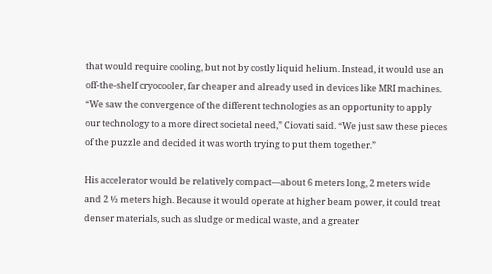that would require cooling, but not by costly liquid helium. Instead, it would use an off-the-shelf cryocooler, far cheaper and already used in devices like MRI machines. “We saw the convergence of the different technologies as an opportunity to apply our technology to a more direct societal need,” Ciovati said. “We just saw these pieces of the puzzle and decided it was worth trying to put them together.”

His accelerator would be relatively compact—about 6 meters long, 2 meters wide and 2 ½ meters high. Because it would operate at higher beam power, it could treat denser materials, such as sludge or medical waste, and a greater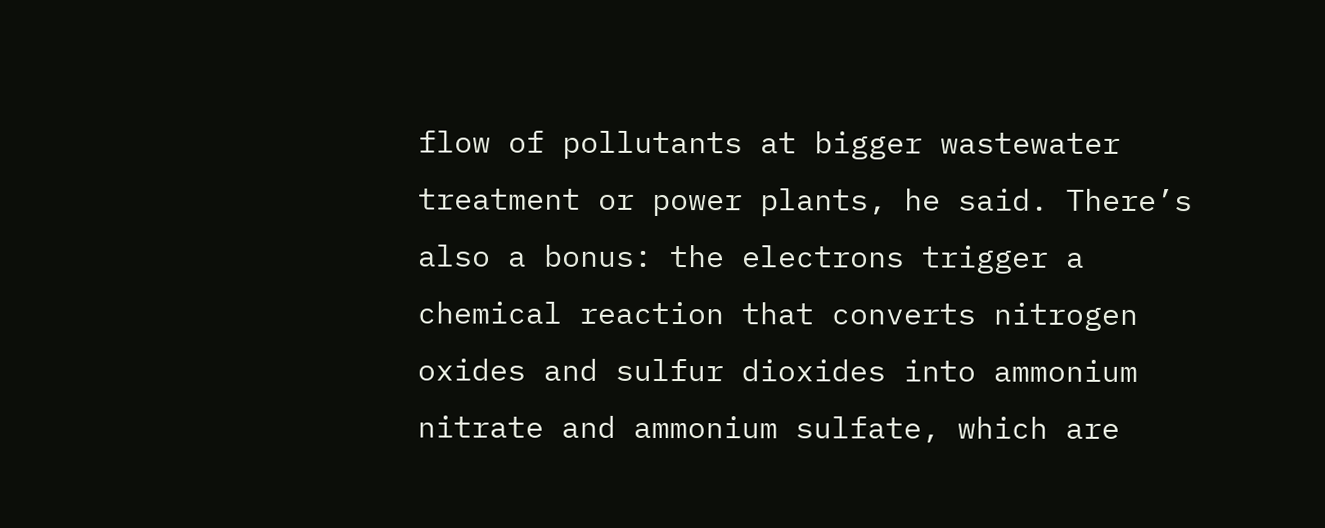flow of pollutants at bigger wastewater treatment or power plants, he said. There’s also a bonus: the electrons trigger a chemical reaction that converts nitrogen oxides and sulfur dioxides into ammonium nitrate and ammonium sulfate, which are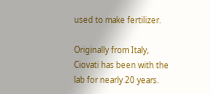used to make fertilizer.

Originally from Italy, Ciovati has been with the lab for nearly 20 years.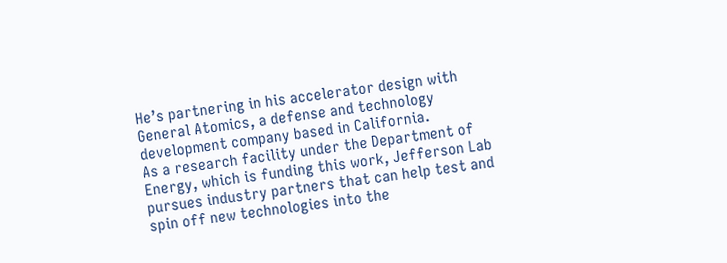He’s partnering in his accelerator design with General Atomics, a defense and technology development company based in California.
As a research facility under the Department of Energy, which is funding this work, Jefferson Lab pursues industry partners that can help test and spin off new technologies into the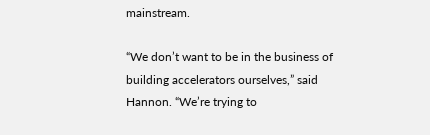mainstream.

“We don’t want to be in the business of building accelerators ourselves,” said Hannon. “We’re trying to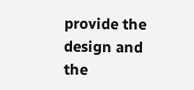provide the design and the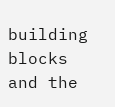building blocks and the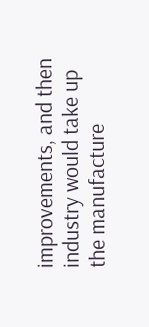improvements, and then industry would take up the manufacture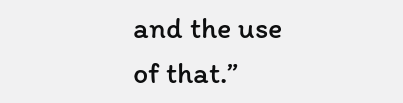and the use of that.”